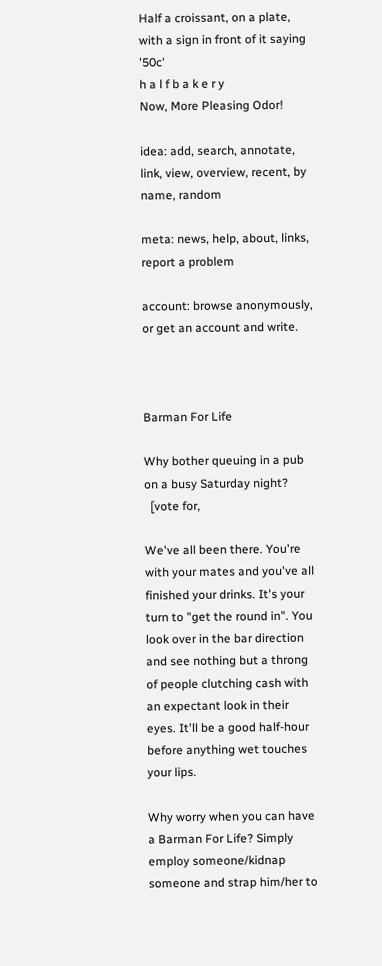Half a croissant, on a plate, with a sign in front of it saying '50c'
h a l f b a k e r y
Now, More Pleasing Odor!

idea: add, search, annotate, link, view, overview, recent, by name, random

meta: news, help, about, links, report a problem

account: browse anonymously, or get an account and write.



Barman For Life

Why bother queuing in a pub on a busy Saturday night?
  [vote for,

We've all been there. You're with your mates and you've all finished your drinks. It's your turn to "get the round in". You look over in the bar direction and see nothing but a throng of people clutching cash with an expectant look in their eyes. It'll be a good half-hour before anything wet touches your lips.

Why worry when you can have a Barman For Life? Simply employ someone/kidnap someone and strap him/her to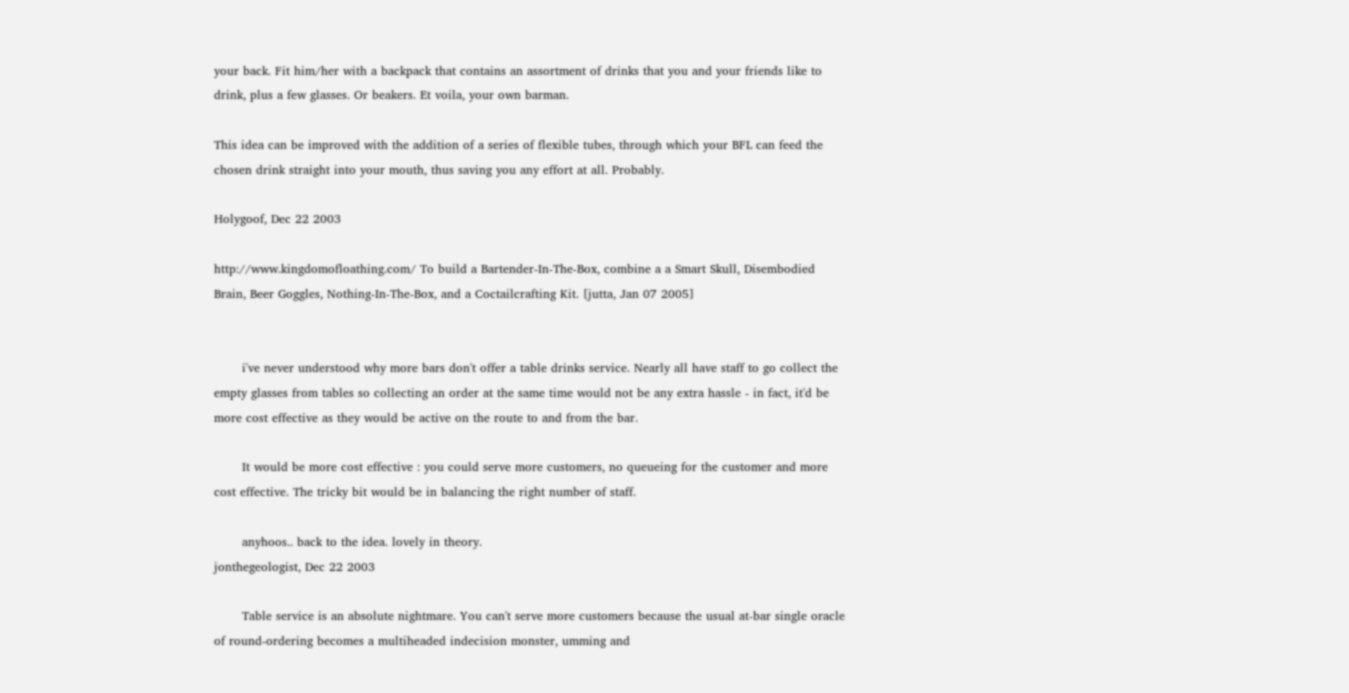your back. Fit him/her with a backpack that contains an assortment of drinks that you and your friends like to drink, plus a few glasses. Or beakers. Et voila, your own barman.

This idea can be improved with the addition of a series of flexible tubes, through which your BFL can feed the chosen drink straight into your mouth, thus saving you any effort at all. Probably.

Holygoof, Dec 22 2003

http://www.kingdomofloathing.com/ To build a Bartender-In-The-Box, combine a a Smart Skull, Disembodied Brain, Beer Goggles, Nothing-In-The-Box, and a Coctailcrafting Kit. [jutta, Jan 07 2005]


       i've never understood why more bars don't offer a table drinks service. Nearly all have staff to go collect the empty glasses from tables so collecting an order at the same time would not be any extra hassle - in fact, it'd be more cost effective as they would be active on the route to and from the bar.

       It would be more cost effective : you could serve more customers, no queueing for the customer and more cost effective. The tricky bit would be in balancing the right number of staff.

       anyhoos.. back to the idea. lovely in theory.
jonthegeologist, Dec 22 2003

       Table service is an absolute nightmare. You can't serve more customers because the usual at-bar single oracle of round-ordering becomes a multiheaded indecision monster, umming and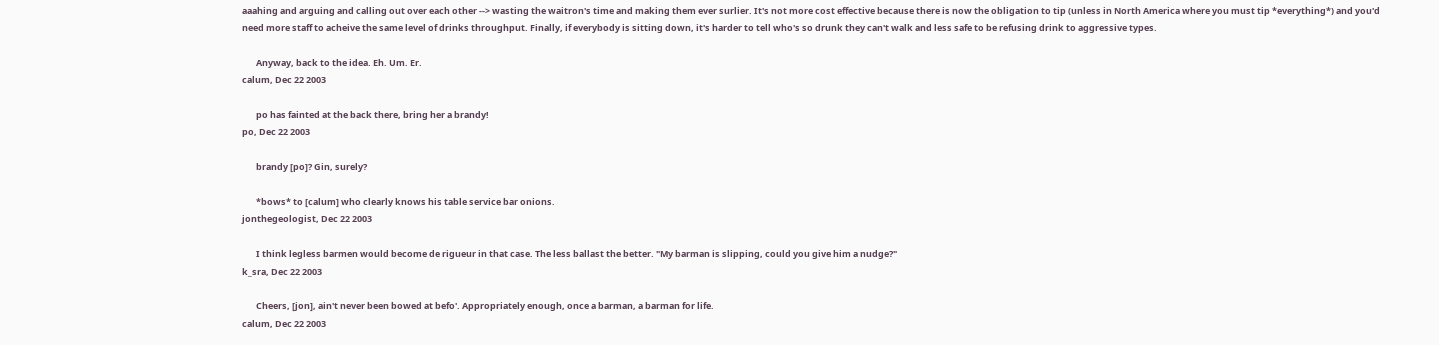aaahing and arguing and calling out over each other --> wasting the waitron's time and making them ever surlier. It's not more cost effective because there is now the obligation to tip (unless in North America where you must tip *everything*) and you'd need more staff to acheive the same level of drinks throughput. Finally, if everybody is sitting down, it's harder to tell who's so drunk they can't walk and less safe to be refusing drink to aggressive types.

       Anyway, back to the idea. Eh. Um. Er.
calum, Dec 22 2003

       po has fainted at the back there, bring her a brandy!
po, Dec 22 2003

       brandy [po]? Gin, surely?

       *bows* to [calum] who clearly knows his table service bar onions.
jonthegeologist, Dec 22 2003

       I think legless barmen would become de rigueur in that case. The less ballast the better. "My barman is slipping, could you give him a nudge?"
k_sra, Dec 22 2003

       Cheers, [jon], ain't never been bowed at befo'. Appropriately enough, once a barman, a barman for life.
calum, Dec 22 2003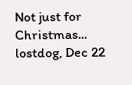Not just for Christmas...
lostdog, Dec 22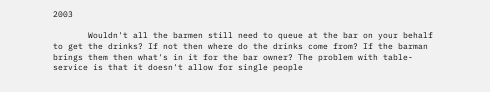2003

       Wouldn't all the barmen still need to queue at the bar on your behalf to get the drinks? If not then where do the drinks come from? If the barman brings them then what's in it for the bar owner? The problem with table-service is that it doesn't allow for single people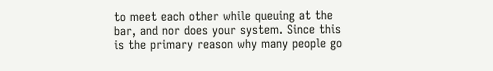to meet each other while queuing at the bar, and nor does your system. Since this is the primary reason why many people go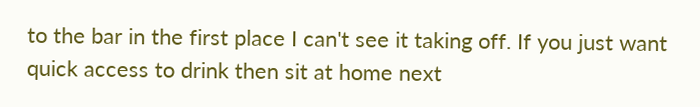to the bar in the first place I can't see it taking off. If you just want quick access to drink then sit at home next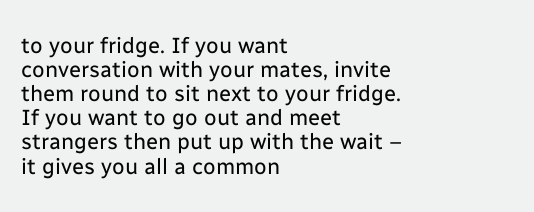to your fridge. If you want conversation with your mates, invite them round to sit next to your fridge. If you want to go out and meet strangers then put up with the wait – it gives you all a common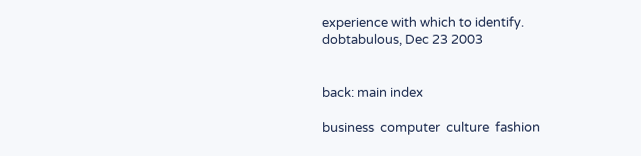experience with which to identify.
dobtabulous, Dec 23 2003


back: main index

business  computer  culture  fashion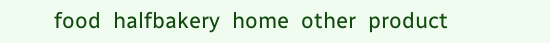food  halfbakery  home  other  product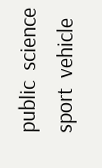public  science  sport  vehicle